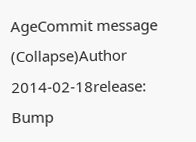AgeCommit message (Collapse)Author
2014-02-18release: Bump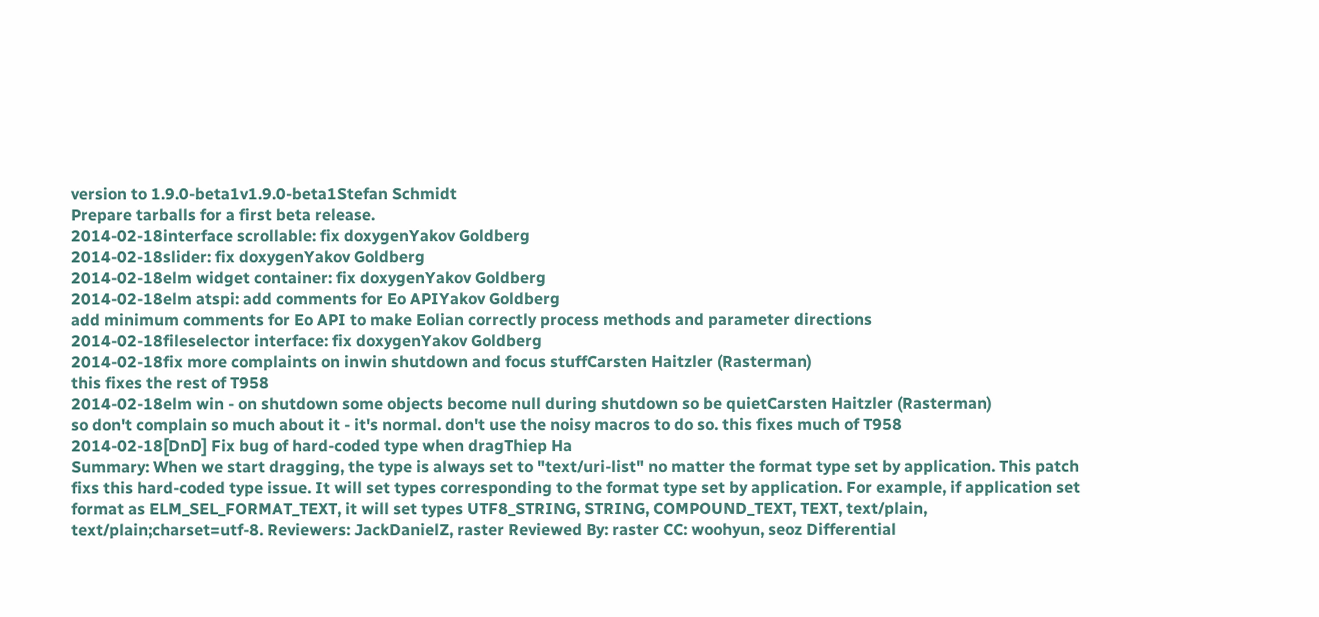version to 1.9.0-beta1v1.9.0-beta1Stefan Schmidt
Prepare tarballs for a first beta release.
2014-02-18interface scrollable: fix doxygenYakov Goldberg
2014-02-18slider: fix doxygenYakov Goldberg
2014-02-18elm widget container: fix doxygenYakov Goldberg
2014-02-18elm atspi: add comments for Eo APIYakov Goldberg
add minimum comments for Eo API to make Eolian correctly process methods and parameter directions
2014-02-18fileselector interface: fix doxygenYakov Goldberg
2014-02-18fix more complaints on inwin shutdown and focus stuffCarsten Haitzler (Rasterman)
this fixes the rest of T958
2014-02-18elm win - on shutdown some objects become null during shutdown so be quietCarsten Haitzler (Rasterman)
so don't complain so much about it - it's normal. don't use the noisy macros to do so. this fixes much of T958
2014-02-18[DnD] Fix bug of hard-coded type when dragThiep Ha
Summary: When we start dragging, the type is always set to "text/uri-list" no matter the format type set by application. This patch fixs this hard-coded type issue. It will set types corresponding to the format type set by application. For example, if application set format as ELM_SEL_FORMAT_TEXT, it will set types UTF8_STRING, STRING, COMPOUND_TEXT, TEXT, text/plain, text/plain;charset=utf-8. Reviewers: JackDanielZ, raster Reviewed By: raster CC: woohyun, seoz Differential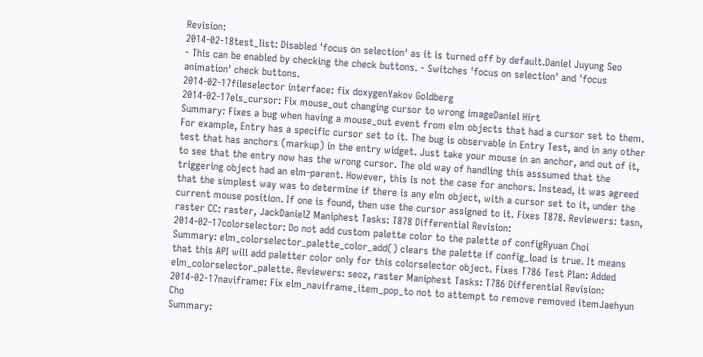Revision:
2014-02-18test_list: Disabled 'focus on selection' as it is turned off by default.Daniel Juyung Seo
- This can be enabled by checking the check buttons. - Switches 'focus on selection' and 'focus animation' check buttons.
2014-02-17fileselector interface: fix doxygenYakov Goldberg
2014-02-17els_cursor: Fix mouse_out changing cursor to wrong imageDaniel Hirt
Summary: Fixes a bug when having a mouse_out event from elm objects that had a cursor set to them. For example, Entry has a specific cursor set to it. The bug is observable in Entry Test, and in any other test that has anchors (markup) in the entry widget. Just take your mouse in an anchor, and out of it, to see that the entry now has the wrong cursor. The old way of handling this asssumed that the triggering object had an elm-parent. However, this is not the case for anchors. Instead, it was agreed that the simplest way was to determine if there is any elm object, with a cursor set to it, under the current mouse position. If one is found, then use the cursor assigned to it. Fixes T878. Reviewers: tasn, raster CC: raster, JackDanielZ Maniphest Tasks: T878 Differential Revision:
2014-02-17colorselector: Do not add custom palette color to the palette of configRyuan Choi
Summary: elm_colorselector_palette_color_add() clears the palette if config_load is true. It means that this API will add paletter color only for this colorselector object. Fixes T786 Test Plan: Added elm_colorselector_palette. Reviewers: seoz, raster Maniphest Tasks: T786 Differential Revision:
2014-02-17naviframe: Fix elm_naviframe_item_pop_to not to attempt to remove removed itemJaehyun Cho
Summary: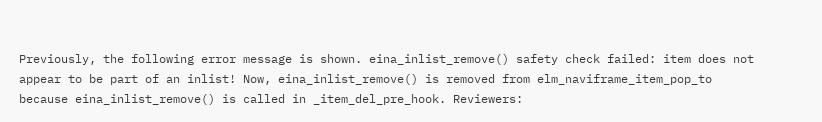Previously, the following error message is shown. eina_inlist_remove() safety check failed: item does not appear to be part of an inlist! Now, eina_inlist_remove() is removed from elm_naviframe_item_pop_to because eina_inlist_remove() is called in _item_del_pre_hook. Reviewers: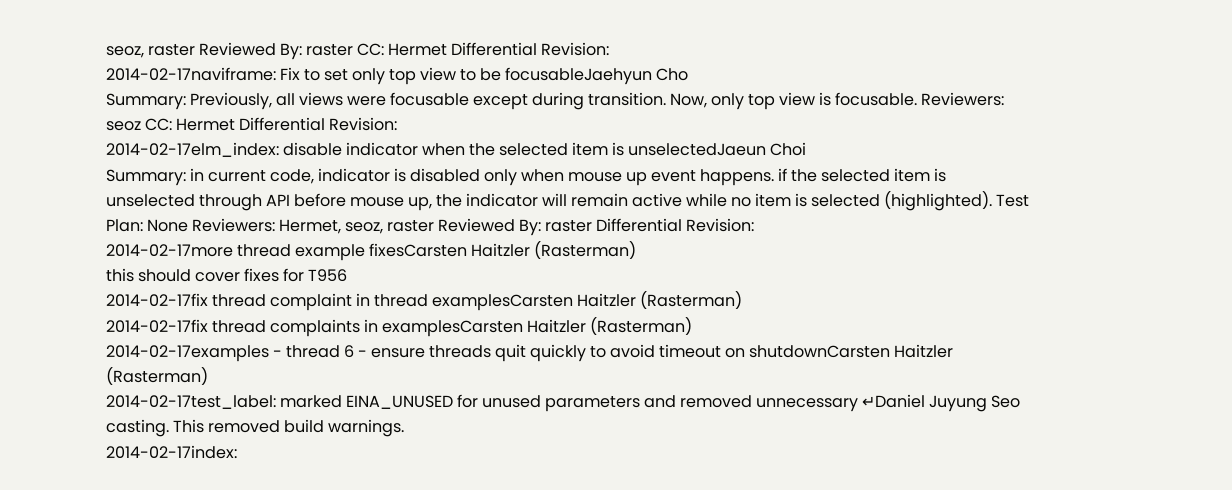seoz, raster Reviewed By: raster CC: Hermet Differential Revision:
2014-02-17naviframe: Fix to set only top view to be focusableJaehyun Cho
Summary: Previously, all views were focusable except during transition. Now, only top view is focusable. Reviewers: seoz CC: Hermet Differential Revision:
2014-02-17elm_index: disable indicator when the selected item is unselectedJaeun Choi
Summary: in current code, indicator is disabled only when mouse up event happens. if the selected item is unselected through API before mouse up, the indicator will remain active while no item is selected (highlighted). Test Plan: None Reviewers: Hermet, seoz, raster Reviewed By: raster Differential Revision:
2014-02-17more thread example fixesCarsten Haitzler (Rasterman)
this should cover fixes for T956
2014-02-17fix thread complaint in thread examplesCarsten Haitzler (Rasterman)
2014-02-17fix thread complaints in examplesCarsten Haitzler (Rasterman)
2014-02-17examples - thread 6 - ensure threads quit quickly to avoid timeout on shutdownCarsten Haitzler (Rasterman)
2014-02-17test_label: marked EINA_UNUSED for unused parameters and removed unnecessary ↵Daniel Juyung Seo
casting. This removed build warnings.
2014-02-17index: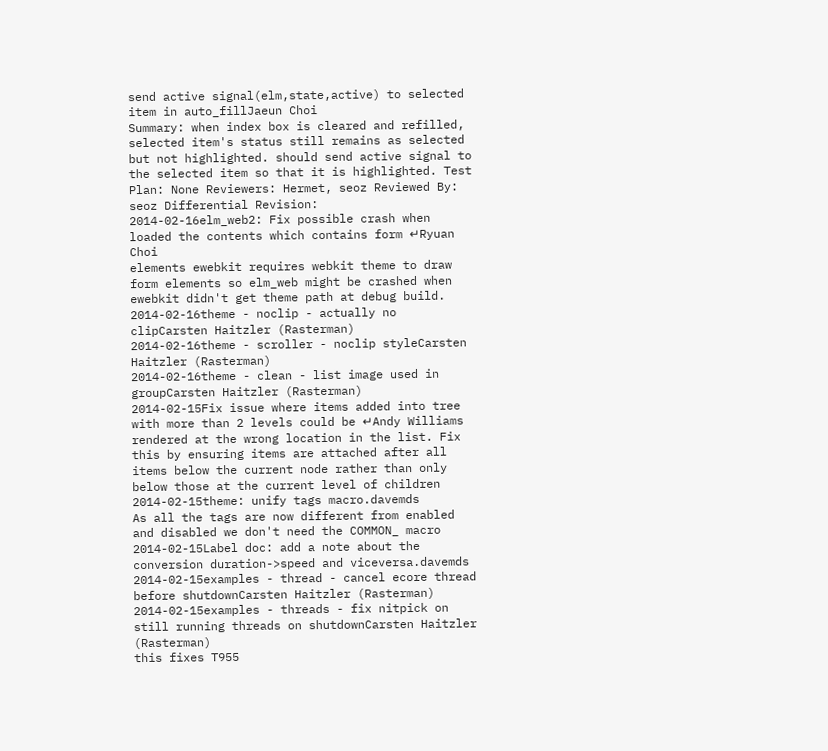send active signal(elm,state,active) to selected item in auto_fillJaeun Choi
Summary: when index box is cleared and refilled, selected item's status still remains as selected but not highlighted. should send active signal to the selected item so that it is highlighted. Test Plan: None Reviewers: Hermet, seoz Reviewed By: seoz Differential Revision:
2014-02-16elm_web2: Fix possible crash when loaded the contents which contains form ↵Ryuan Choi
elements ewebkit requires webkit theme to draw form elements so elm_web might be crashed when ewebkit didn't get theme path at debug build.
2014-02-16theme - noclip - actually no clipCarsten Haitzler (Rasterman)
2014-02-16theme - scroller - noclip styleCarsten Haitzler (Rasterman)
2014-02-16theme - clean - list image used in groupCarsten Haitzler (Rasterman)
2014-02-15Fix issue where items added into tree with more than 2 levels could be ↵Andy Williams
rendered at the wrong location in the list. Fix this by ensuring items are attached after all items below the current node rather than only below those at the current level of children
2014-02-15theme: unify tags macro.davemds
As all the tags are now different from enabled and disabled we don't need the COMMON_ macro
2014-02-15Label doc: add a note about the conversion duration->speed and viceversa.davemds
2014-02-15examples - thread - cancel ecore thread before shutdownCarsten Haitzler (Rasterman)
2014-02-15examples - threads - fix nitpick on still running threads on shutdownCarsten Haitzler (Rasterman)
this fixes T955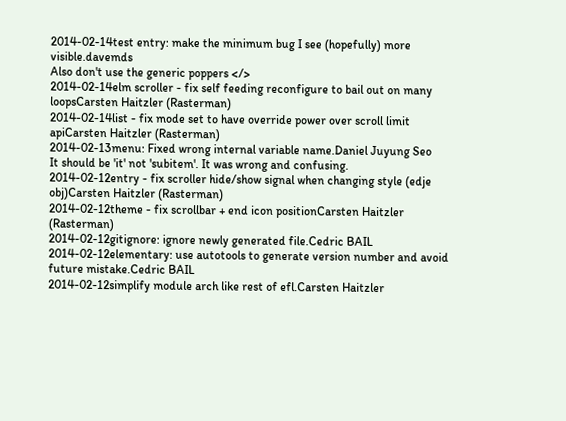2014-02-14test entry: make the minimum bug I see (hopefully) more visible.davemds
Also don't use the generic poppers </>
2014-02-14elm scroller - fix self feeding reconfigure to bail out on many loopsCarsten Haitzler (Rasterman)
2014-02-14list - fix mode set to have override power over scroll limit apiCarsten Haitzler (Rasterman)
2014-02-13menu: Fixed wrong internal variable name.Daniel Juyung Seo
It should be 'it' not 'subitem'. It was wrong and confusing.
2014-02-12entry - fix scroller hide/show signal when changing style (edje obj)Carsten Haitzler (Rasterman)
2014-02-12theme - fix scrollbar + end icon positionCarsten Haitzler (Rasterman)
2014-02-12gitignore: ignore newly generated file.Cedric BAIL
2014-02-12elementary: use autotools to generate version number and avoid future mistake.Cedric BAIL
2014-02-12simplify module arch like rest of efl.Carsten Haitzler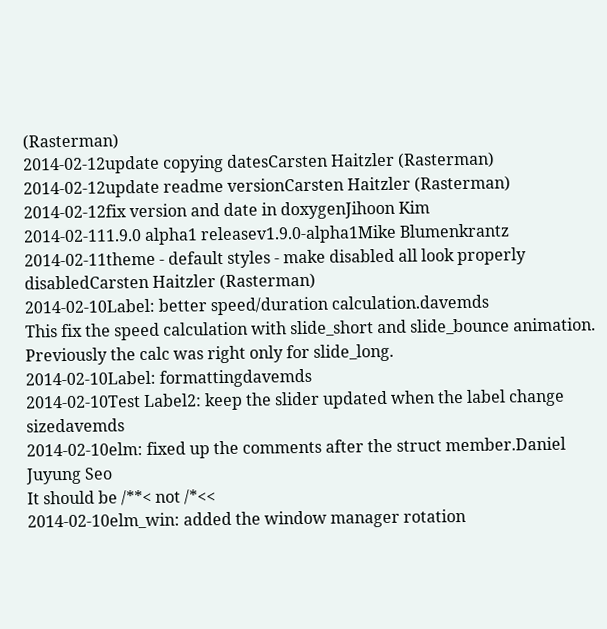(Rasterman)
2014-02-12update copying datesCarsten Haitzler (Rasterman)
2014-02-12update readme versionCarsten Haitzler (Rasterman)
2014-02-12fix version and date in doxygenJihoon Kim
2014-02-111.9.0 alpha1 releasev1.9.0-alpha1Mike Blumenkrantz
2014-02-11theme - default styles - make disabled all look properly disabledCarsten Haitzler (Rasterman)
2014-02-10Label: better speed/duration calculation.davemds
This fix the speed calculation with slide_short and slide_bounce animation. Previously the calc was right only for slide_long.
2014-02-10Label: formattingdavemds
2014-02-10Test Label2: keep the slider updated when the label change sizedavemds
2014-02-10elm: fixed up the comments after the struct member.Daniel Juyung Seo
It should be /**< not /*<<
2014-02-10elm_win: added the window manager rotation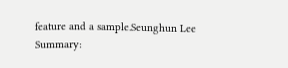feature and a sample.Seunghun Lee
Summary: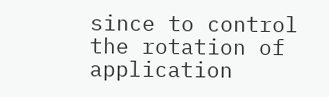since to control the rotation of application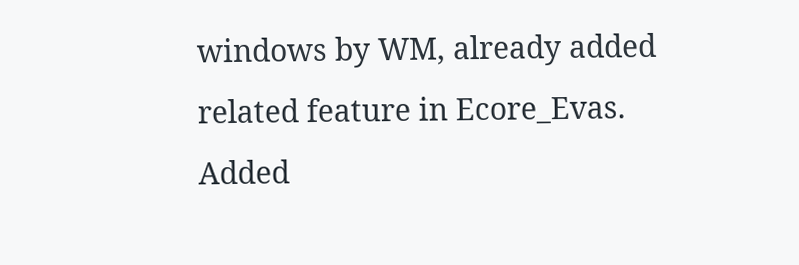windows by WM, already added related feature in Ecore_Evas. Added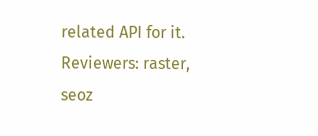related API for it. Reviewers: raster, seoz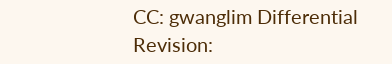CC: gwanglim Differential Revision: